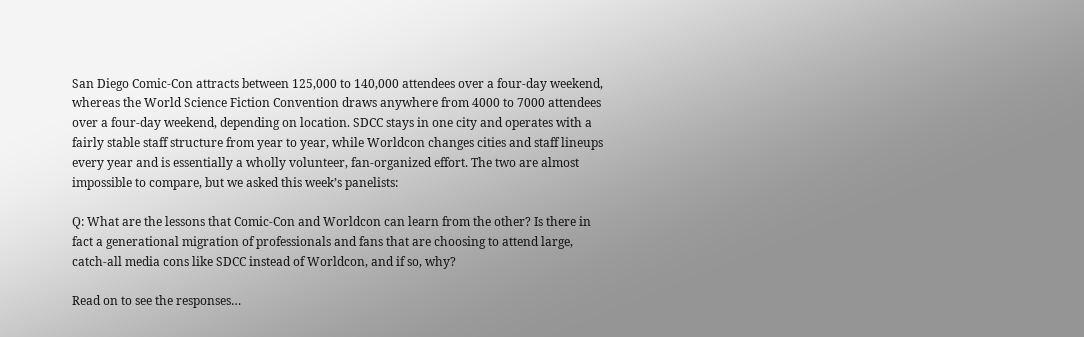San Diego Comic-Con attracts between 125,000 to 140,000 attendees over a four-day weekend, whereas the World Science Fiction Convention draws anywhere from 4000 to 7000 attendees over a four-day weekend, depending on location. SDCC stays in one city and operates with a fairly stable staff structure from year to year, while Worldcon changes cities and staff lineups every year and is essentially a wholly volunteer, fan-organized effort. The two are almost impossible to compare, but we asked this week’s panelists:

Q: What are the lessons that Comic-Con and Worldcon can learn from the other? Is there in fact a generational migration of professionals and fans that are choosing to attend large, catch-all media cons like SDCC instead of Worldcon, and if so, why?

Read on to see the responses…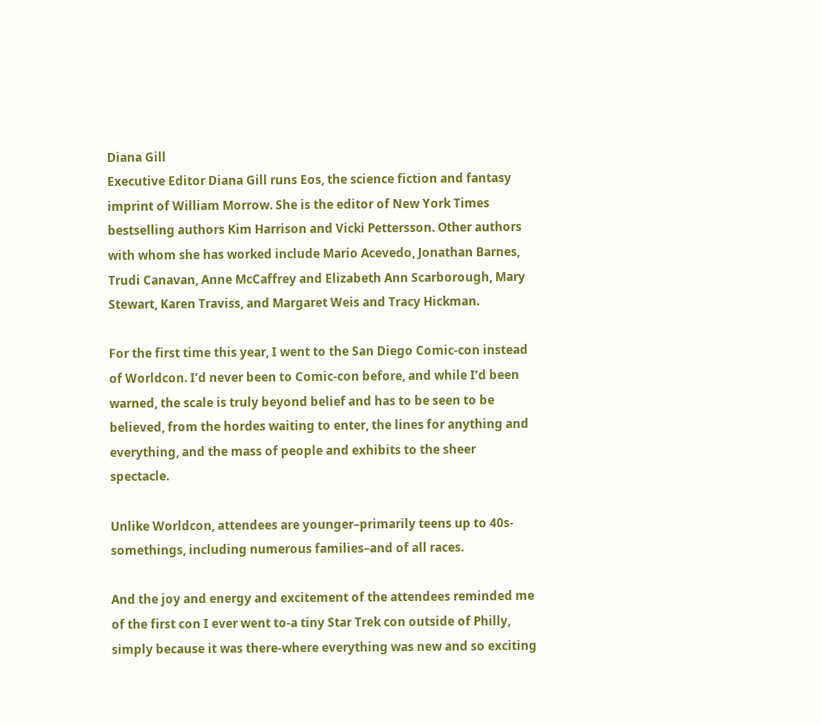Diana Gill
Executive Editor Diana Gill runs Eos, the science fiction and fantasy imprint of William Morrow. She is the editor of New York Times bestselling authors Kim Harrison and Vicki Pettersson. Other authors with whom she has worked include Mario Acevedo, Jonathan Barnes, Trudi Canavan, Anne McCaffrey and Elizabeth Ann Scarborough, Mary Stewart, Karen Traviss, and Margaret Weis and Tracy Hickman.

For the first time this year, I went to the San Diego Comic-con instead of Worldcon. I’d never been to Comic-con before, and while I’d been warned, the scale is truly beyond belief and has to be seen to be believed, from the hordes waiting to enter, the lines for anything and everything, and the mass of people and exhibits to the sheer spectacle.

Unlike Worldcon, attendees are younger–primarily teens up to 40s-somethings, including numerous families–and of all races.

And the joy and energy and excitement of the attendees reminded me of the first con I ever went to-a tiny Star Trek con outside of Philly, simply because it was there-where everything was new and so exciting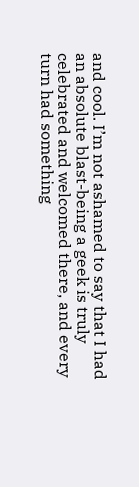and cool. I’m not ashamed to say that I had an absolute blast-being a geek is truly celebrated and welcomed there, and every turn had something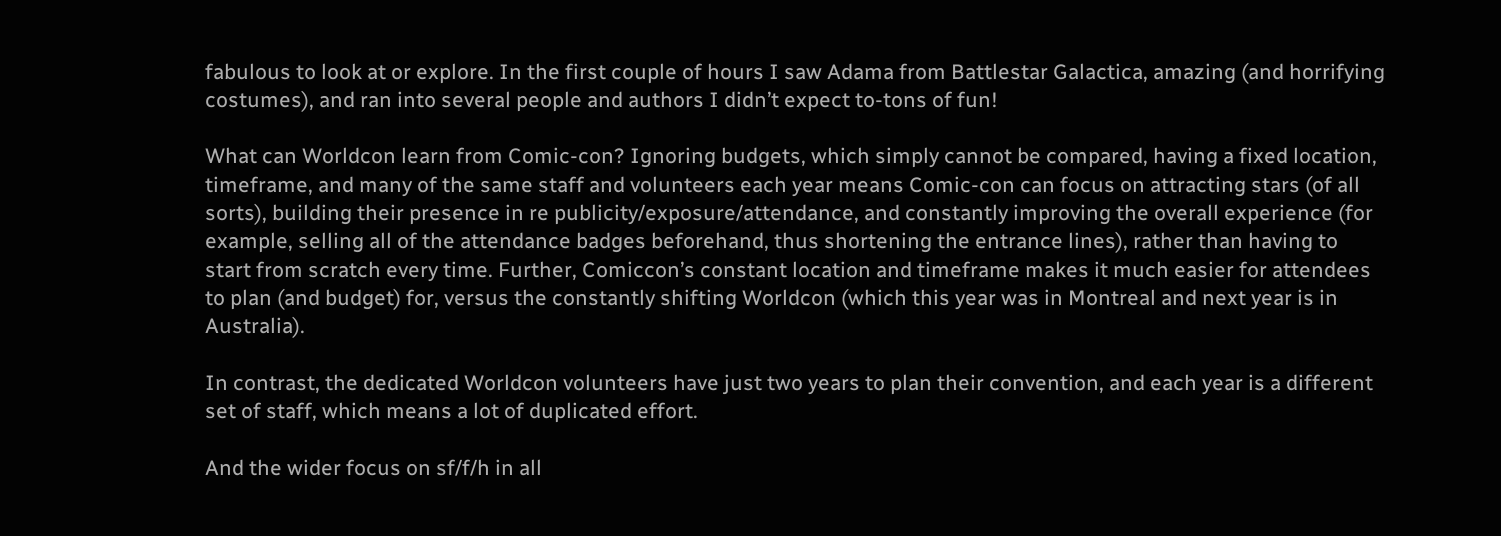fabulous to look at or explore. In the first couple of hours I saw Adama from Battlestar Galactica, amazing (and horrifying costumes), and ran into several people and authors I didn’t expect to-tons of fun!

What can Worldcon learn from Comic-con? Ignoring budgets, which simply cannot be compared, having a fixed location, timeframe, and many of the same staff and volunteers each year means Comic-con can focus on attracting stars (of all sorts), building their presence in re publicity/exposure/attendance, and constantly improving the overall experience (for example, selling all of the attendance badges beforehand, thus shortening the entrance lines), rather than having to start from scratch every time. Further, Comiccon’s constant location and timeframe makes it much easier for attendees to plan (and budget) for, versus the constantly shifting Worldcon (which this year was in Montreal and next year is in Australia).

In contrast, the dedicated Worldcon volunteers have just two years to plan their convention, and each year is a different set of staff, which means a lot of duplicated effort.

And the wider focus on sf/f/h in all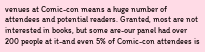venues at Comic-con means a huge number of attendees and potential readers. Granted, most are not interested in books, but some are-our panel had over 200 people at it-and even 5% of Comic-con attendees is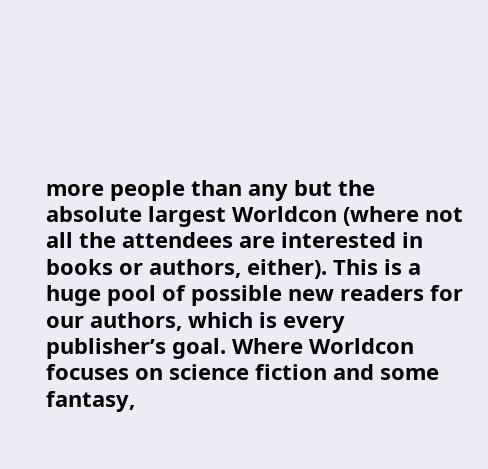more people than any but the absolute largest Worldcon (where not all the attendees are interested in books or authors, either). This is a huge pool of possible new readers for our authors, which is every publisher’s goal. Where Worldcon focuses on science fiction and some fantasy,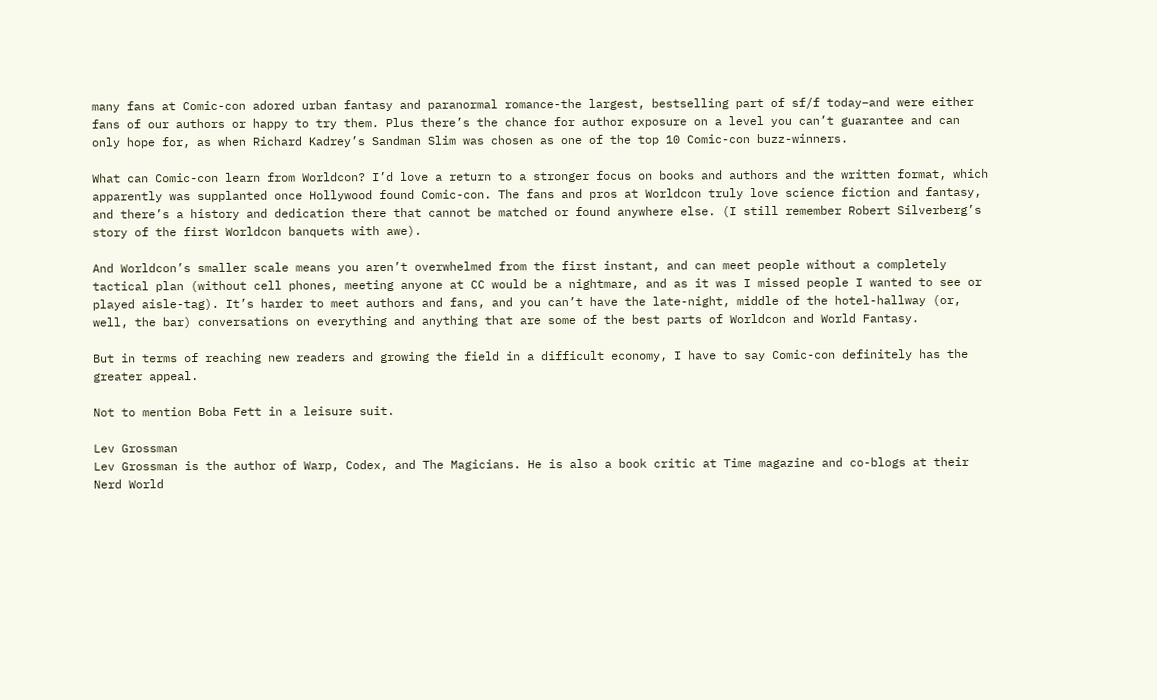many fans at Comic-con adored urban fantasy and paranormal romance-the largest, bestselling part of sf/f today–and were either fans of our authors or happy to try them. Plus there’s the chance for author exposure on a level you can’t guarantee and can only hope for, as when Richard Kadrey’s Sandman Slim was chosen as one of the top 10 Comic-con buzz-winners.

What can Comic-con learn from Worldcon? I’d love a return to a stronger focus on books and authors and the written format, which apparently was supplanted once Hollywood found Comic-con. The fans and pros at Worldcon truly love science fiction and fantasy, and there’s a history and dedication there that cannot be matched or found anywhere else. (I still remember Robert Silverberg’s story of the first Worldcon banquets with awe).

And Worldcon’s smaller scale means you aren’t overwhelmed from the first instant, and can meet people without a completely tactical plan (without cell phones, meeting anyone at CC would be a nightmare, and as it was I missed people I wanted to see or played aisle-tag). It’s harder to meet authors and fans, and you can’t have the late-night, middle of the hotel-hallway (or, well, the bar) conversations on everything and anything that are some of the best parts of Worldcon and World Fantasy.

But in terms of reaching new readers and growing the field in a difficult economy, I have to say Comic-con definitely has the greater appeal.

Not to mention Boba Fett in a leisure suit.

Lev Grossman
Lev Grossman is the author of Warp, Codex, and The Magicians. He is also a book critic at Time magazine and co-blogs at their Nerd World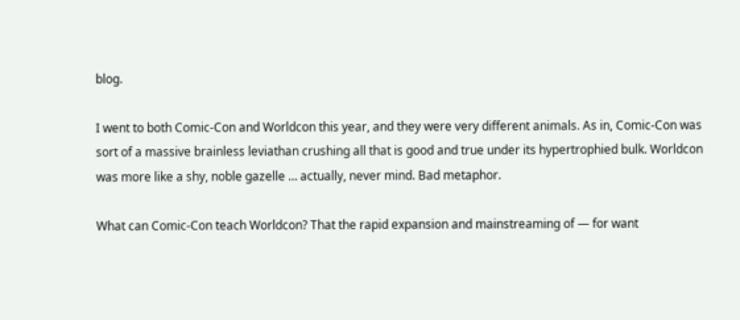blog.

I went to both Comic-Con and Worldcon this year, and they were very different animals. As in, Comic-Con was sort of a massive brainless leviathan crushing all that is good and true under its hypertrophied bulk. Worldcon was more like a shy, noble gazelle … actually, never mind. Bad metaphor.

What can Comic-Con teach Worldcon? That the rapid expansion and mainstreaming of — for want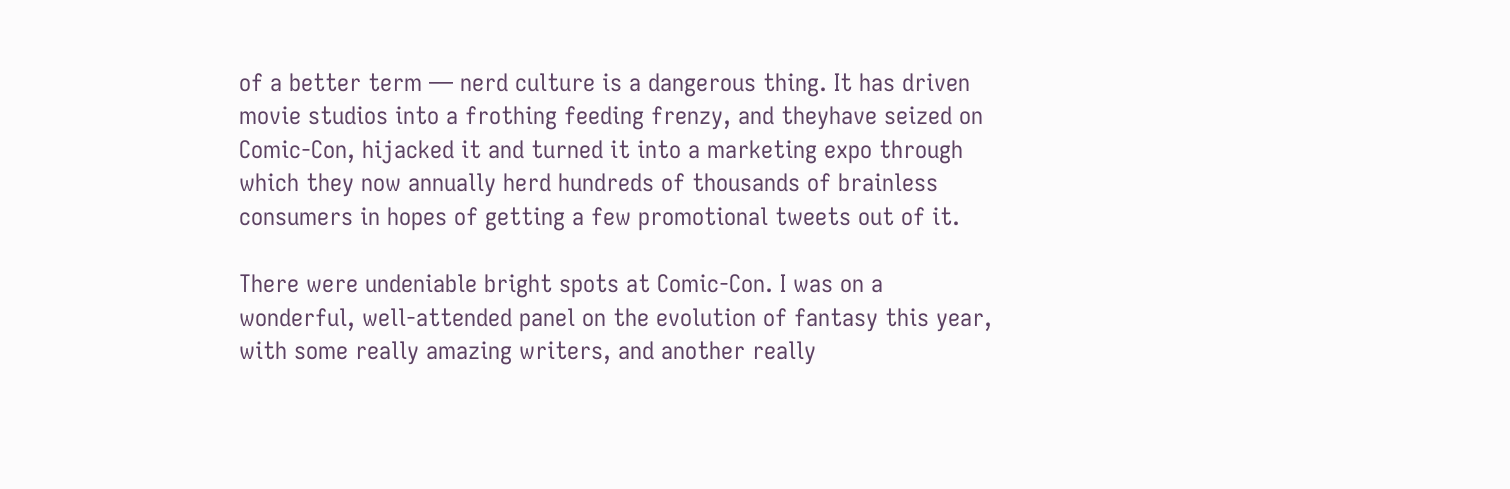of a better term — nerd culture is a dangerous thing. It has driven movie studios into a frothing feeding frenzy, and theyhave seized on Comic-Con, hijacked it and turned it into a marketing expo through which they now annually herd hundreds of thousands of brainless consumers in hopes of getting a few promotional tweets out of it.

There were undeniable bright spots at Comic-Con. I was on a wonderful, well-attended panel on the evolution of fantasy this year, with some really amazing writers, and another really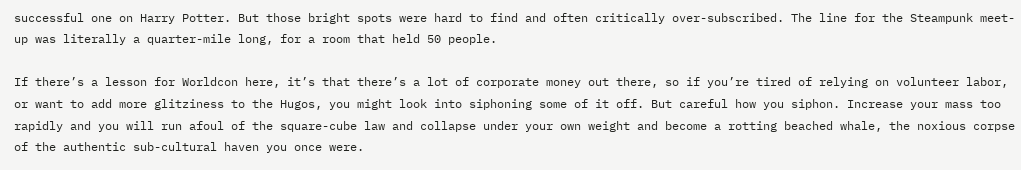successful one on Harry Potter. But those bright spots were hard to find and often critically over-subscribed. The line for the Steampunk meet-up was literally a quarter-mile long, for a room that held 50 people.

If there’s a lesson for Worldcon here, it’s that there’s a lot of corporate money out there, so if you’re tired of relying on volunteer labor, or want to add more glitziness to the Hugos, you might look into siphoning some of it off. But careful how you siphon. Increase your mass too rapidly and you will run afoul of the square-cube law and collapse under your own weight and become a rotting beached whale, the noxious corpse of the authentic sub-cultural haven you once were.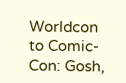Worldcon to Comic-Con: Gosh,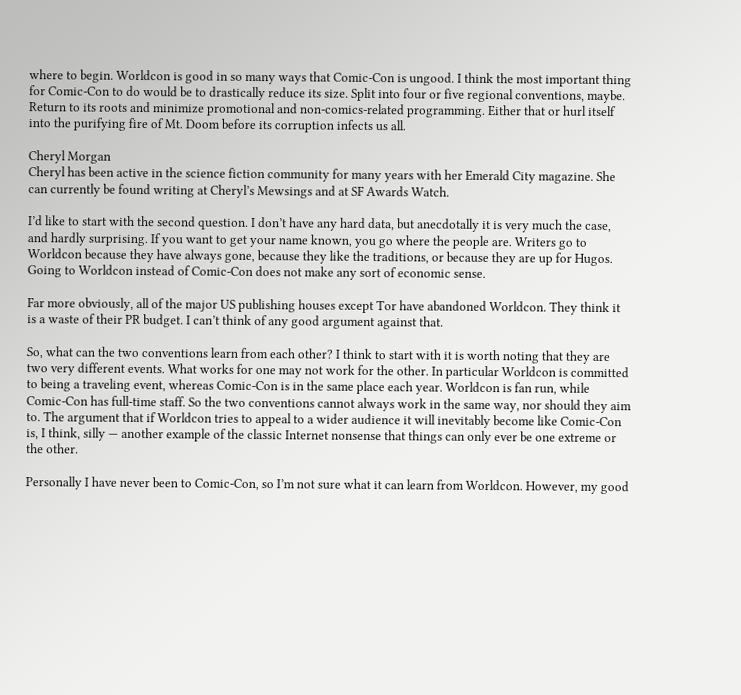where to begin. Worldcon is good in so many ways that Comic-Con is ungood. I think the most important thing for Comic-Con to do would be to drastically reduce its size. Split into four or five regional conventions, maybe. Return to its roots and minimize promotional and non-comics-related programming. Either that or hurl itself into the purifying fire of Mt. Doom before its corruption infects us all.

Cheryl Morgan
Cheryl has been active in the science fiction community for many years with her Emerald City magazine. She can currently be found writing at Cheryl’s Mewsings and at SF Awards Watch.

I’d like to start with the second question. I don’t have any hard data, but anecdotally it is very much the case, and hardly surprising. If you want to get your name known, you go where the people are. Writers go to Worldcon because they have always gone, because they like the traditions, or because they are up for Hugos. Going to Worldcon instead of Comic-Con does not make any sort of economic sense.

Far more obviously, all of the major US publishing houses except Tor have abandoned Worldcon. They think it is a waste of their PR budget. I can’t think of any good argument against that.

So, what can the two conventions learn from each other? I think to start with it is worth noting that they are two very different events. What works for one may not work for the other. In particular Worldcon is committed to being a traveling event, whereas Comic-Con is in the same place each year. Worldcon is fan run, while Comic-Con has full-time staff. So the two conventions cannot always work in the same way, nor should they aim to. The argument that if Worldcon tries to appeal to a wider audience it will inevitably become like Comic-Con is, I think, silly — another example of the classic Internet nonsense that things can only ever be one extreme or the other.

Personally I have never been to Comic-Con, so I’m not sure what it can learn from Worldcon. However, my good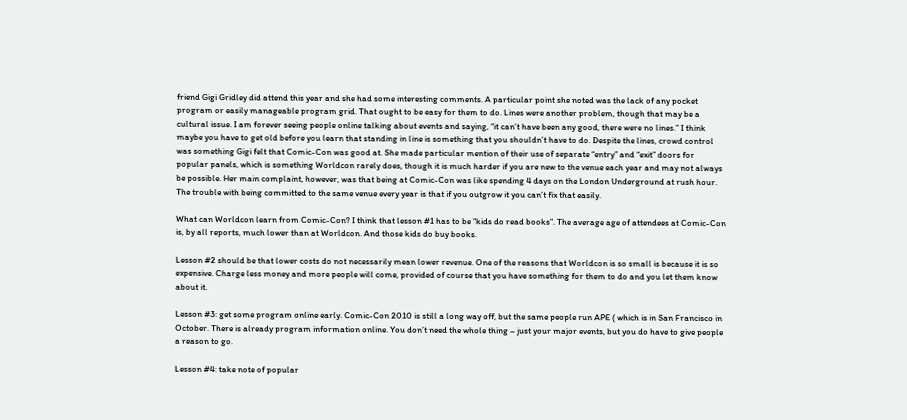friend Gigi Gridley did attend this year and she had some interesting comments. A particular point she noted was the lack of any pocket program or easily manageable program grid. That ought to be easy for them to do. Lines were another problem, though that may be a cultural issue. I am forever seeing people online talking about events and saying, “it can’t have been any good, there were no lines.” I think maybe you have to get old before you learn that standing in line is something that you shouldn’t have to do. Despite the lines, crowd control was something Gigi felt that Comic-Con was good at. She made particular mention of their use of separate “entry” and “exit” doors for popular panels, which is something Worldcon rarely does, though it is much harder if you are new to the venue each year and may not always be possible. Her main complaint, however, was that being at Comic-Con was like spending 4 days on the London Underground at rush hour. The trouble with being committed to the same venue every year is that if you outgrow it you can’t fix that easily.

What can Worldcon learn from Comic-Con? I think that lesson #1 has to be “kids do read books”. The average age of attendees at Comic-Con is, by all reports, much lower than at Worldcon. And those kids do buy books.

Lesson #2 should be that lower costs do not necessarily mean lower revenue. One of the reasons that Worldcon is so small is because it is so expensive. Charge less money and more people will come, provided of course that you have something for them to do and you let them know about it.

Lesson #3: get some program online early. Comic-Con 2010 is still a long way off, but the same people run APE ( which is in San Francisco in October. There is already program information online. You don’t need the whole thing – just your major events, but you do have to give people a reason to go.

Lesson #4: take note of popular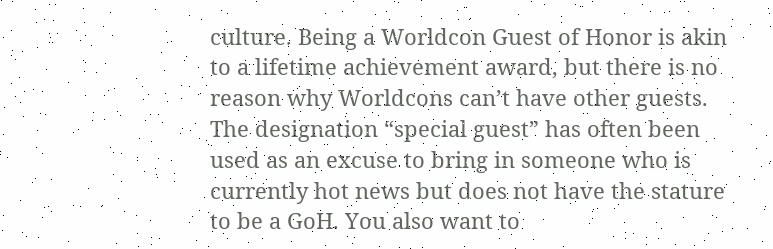culture. Being a Worldcon Guest of Honor is akin to a lifetime achievement award, but there is no reason why Worldcons can’t have other guests. The designation “special guest” has often been used as an excuse to bring in someone who is currently hot news but does not have the stature to be a GoH. You also want to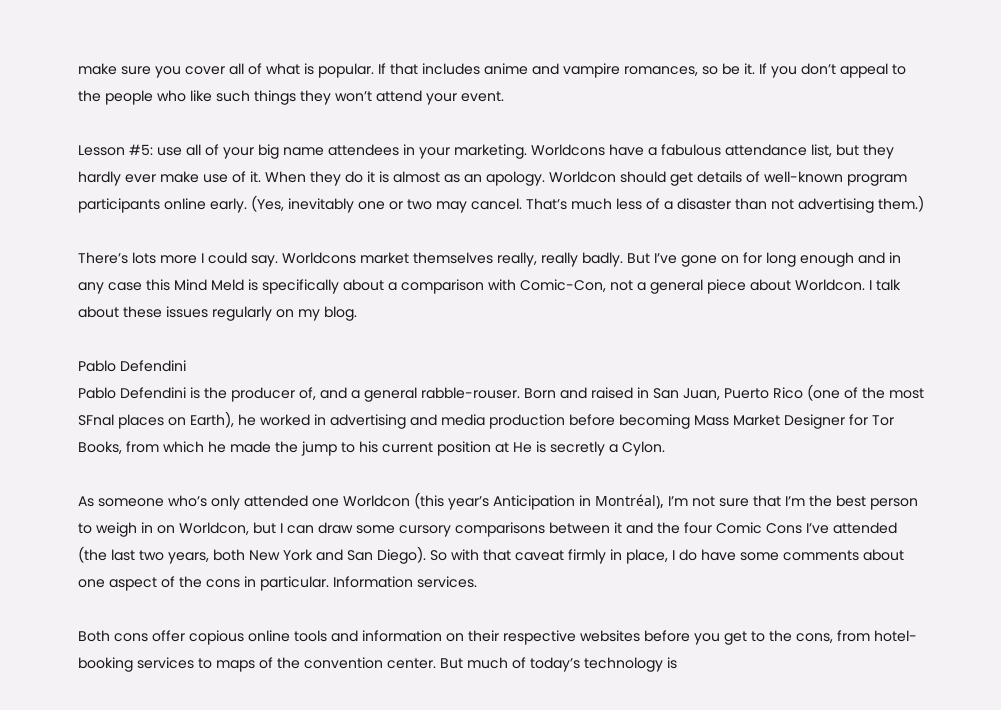make sure you cover all of what is popular. If that includes anime and vampire romances, so be it. If you don’t appeal to the people who like such things they won’t attend your event.

Lesson #5: use all of your big name attendees in your marketing. Worldcons have a fabulous attendance list, but they hardly ever make use of it. When they do it is almost as an apology. Worldcon should get details of well-known program participants online early. (Yes, inevitably one or two may cancel. That’s much less of a disaster than not advertising them.)

There’s lots more I could say. Worldcons market themselves really, really badly. But I’ve gone on for long enough and in any case this Mind Meld is specifically about a comparison with Comic-Con, not a general piece about Worldcon. I talk about these issues regularly on my blog.

Pablo Defendini
Pablo Defendini is the producer of, and a general rabble-rouser. Born and raised in San Juan, Puerto Rico (one of the most SFnal places on Earth), he worked in advertising and media production before becoming Mass Market Designer for Tor Books, from which he made the jump to his current position at He is secretly a Cylon.

As someone who’s only attended one Worldcon (this year’s Anticipation in Montréal), I’m not sure that I’m the best person to weigh in on Worldcon, but I can draw some cursory comparisons between it and the four Comic Cons I’ve attended (the last two years, both New York and San Diego). So with that caveat firmly in place, I do have some comments about one aspect of the cons in particular. Information services.

Both cons offer copious online tools and information on their respective websites before you get to the cons, from hotel-booking services to maps of the convention center. But much of today’s technology is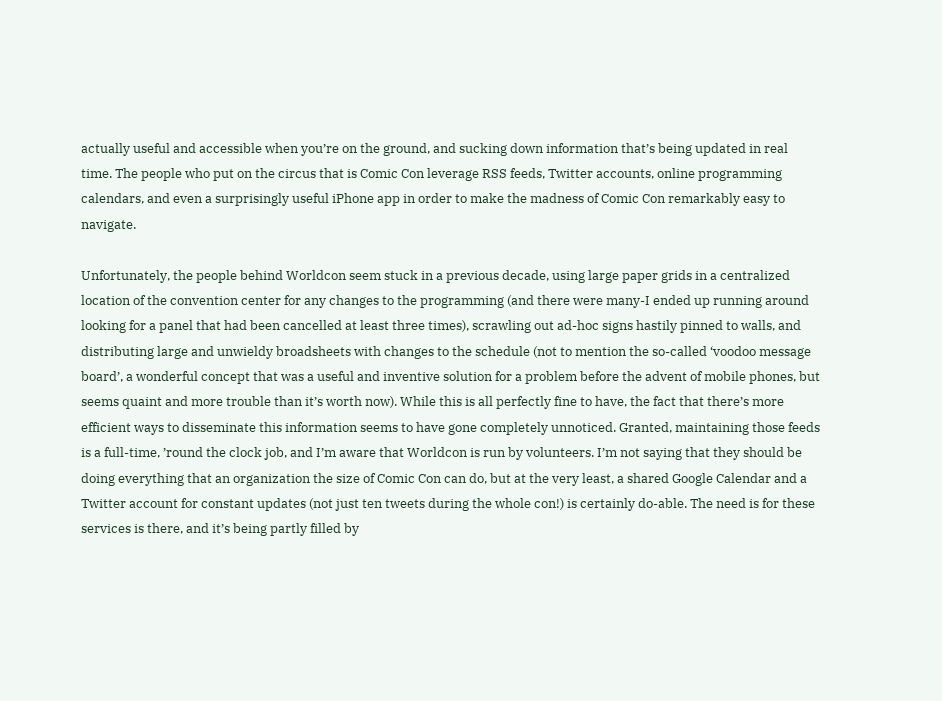actually useful and accessible when you’re on the ground, and sucking down information that’s being updated in real time. The people who put on the circus that is Comic Con leverage RSS feeds, Twitter accounts, online programming calendars, and even a surprisingly useful iPhone app in order to make the madness of Comic Con remarkably easy to navigate.

Unfortunately, the people behind Worldcon seem stuck in a previous decade, using large paper grids in a centralized location of the convention center for any changes to the programming (and there were many-I ended up running around looking for a panel that had been cancelled at least three times), scrawling out ad-hoc signs hastily pinned to walls, and distributing large and unwieldy broadsheets with changes to the schedule (not to mention the so-called ‘voodoo message board’, a wonderful concept that was a useful and inventive solution for a problem before the advent of mobile phones, but seems quaint and more trouble than it’s worth now). While this is all perfectly fine to have, the fact that there’s more efficient ways to disseminate this information seems to have gone completely unnoticed. Granted, maintaining those feeds is a full-time, ’round the clock job, and I’m aware that Worldcon is run by volunteers. I’m not saying that they should be doing everything that an organization the size of Comic Con can do, but at the very least, a shared Google Calendar and a Twitter account for constant updates (not just ten tweets during the whole con!) is certainly do-able. The need is for these services is there, and it’s being partly filled by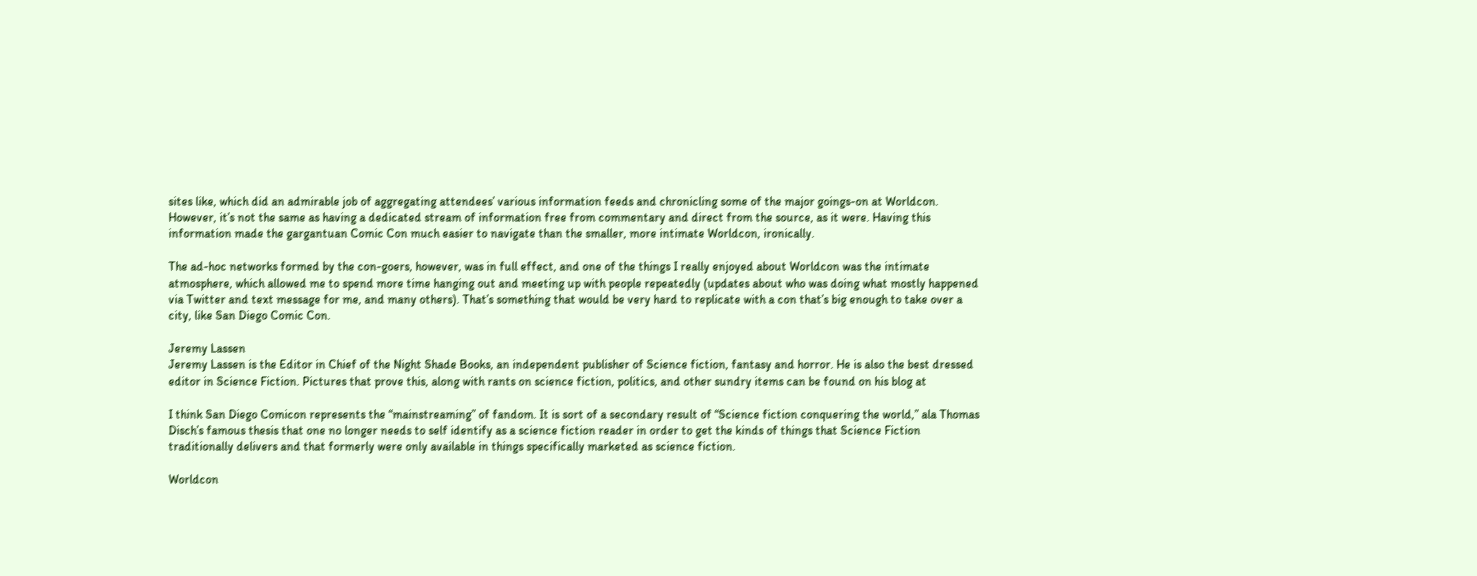sites like, which did an admirable job of aggregating attendees’ various information feeds and chronicling some of the major goings-on at Worldcon. However, it’s not the same as having a dedicated stream of information free from commentary and direct from the source, as it were. Having this information made the gargantuan Comic Con much easier to navigate than the smaller, more intimate Worldcon, ironically.

The ad-hoc networks formed by the con-goers, however, was in full effect, and one of the things I really enjoyed about Worldcon was the intimate atmosphere, which allowed me to spend more time hanging out and meeting up with people repeatedly (updates about who was doing what mostly happened via Twitter and text message for me, and many others). That’s something that would be very hard to replicate with a con that’s big enough to take over a city, like San Diego Comic Con.

Jeremy Lassen
Jeremy Lassen is the Editor in Chief of the Night Shade Books, an independent publisher of Science fiction, fantasy and horror. He is also the best dressed editor in Science Fiction. Pictures that prove this, along with rants on science fiction, politics, and other sundry items can be found on his blog at

I think San Diego Comicon represents the “mainstreaming” of fandom. It is sort of a secondary result of “Science fiction conquering the world,” ala Thomas Disch’s famous thesis that one no longer needs to self identify as a science fiction reader in order to get the kinds of things that Science Fiction traditionally delivers and that formerly were only available in things specifically marketed as science fiction.

Worldcon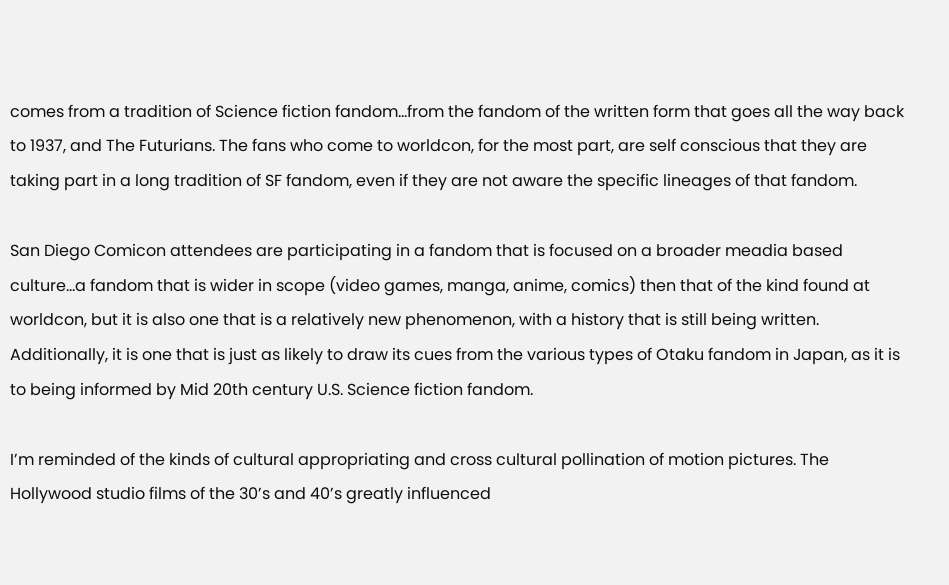comes from a tradition of Science fiction fandom…from the fandom of the written form that goes all the way back to 1937, and The Futurians. The fans who come to worldcon, for the most part, are self conscious that they are taking part in a long tradition of SF fandom, even if they are not aware the specific lineages of that fandom.

San Diego Comicon attendees are participating in a fandom that is focused on a broader meadia based culture…a fandom that is wider in scope (video games, manga, anime, comics) then that of the kind found at worldcon, but it is also one that is a relatively new phenomenon, with a history that is still being written. Additionally, it is one that is just as likely to draw its cues from the various types of Otaku fandom in Japan, as it is to being informed by Mid 20th century U.S. Science fiction fandom.

I’m reminded of the kinds of cultural appropriating and cross cultural pollination of motion pictures. The Hollywood studio films of the 30’s and 40’s greatly influenced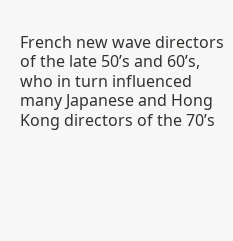French new wave directors of the late 50’s and 60’s, who in turn influenced many Japanese and Hong Kong directors of the 70’s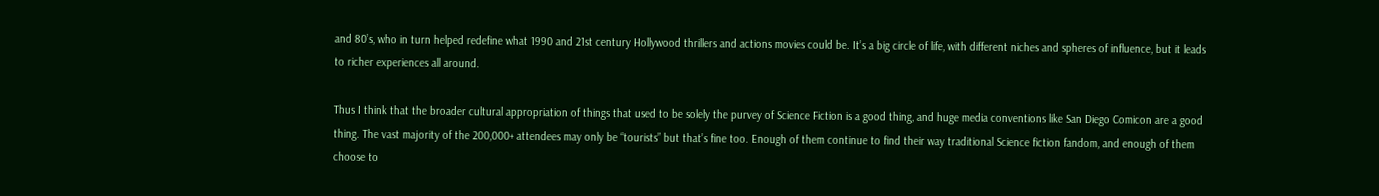and 80’s, who in turn helped redefine what 1990 and 21st century Hollywood thrillers and actions movies could be. It’s a big circle of life, with different niches and spheres of influence, but it leads to richer experiences all around.

Thus I think that the broader cultural appropriation of things that used to be solely the purvey of Science Fiction is a good thing, and huge media conventions like San Diego Comicon are a good thing. The vast majority of the 200,000+ attendees may only be “tourists” but that’s fine too. Enough of them continue to find their way traditional Science fiction fandom, and enough of them choose to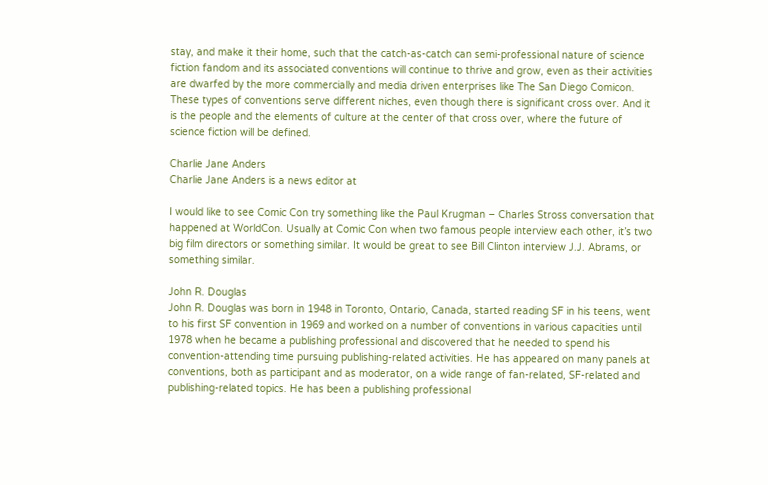stay, and make it their home, such that the catch-as-catch can semi-professional nature of science fiction fandom and its associated conventions will continue to thrive and grow, even as their activities are dwarfed by the more commercially and media driven enterprises like The San Diego Comicon. These types of conventions serve different niches, even though there is significant cross over. And it is the people and the elements of culture at the center of that cross over, where the future of science fiction will be defined.

Charlie Jane Anders
Charlie Jane Anders is a news editor at

I would like to see Comic Con try something like the Paul Krugman – Charles Stross conversation that happened at WorldCon. Usually at Comic Con when two famous people interview each other, it’s two big film directors or something similar. It would be great to see Bill Clinton interview J.J. Abrams, or something similar.

John R. Douglas
John R. Douglas was born in 1948 in Toronto, Ontario, Canada, started reading SF in his teens, went to his first SF convention in 1969 and worked on a number of conventions in various capacities until 1978 when he became a publishing professional and discovered that he needed to spend his convention-attending time pursuing publishing-related activities. He has appeared on many panels at conventions, both as participant and as moderator, on a wide range of fan-related, SF-related and publishing-related topics. He has been a publishing professional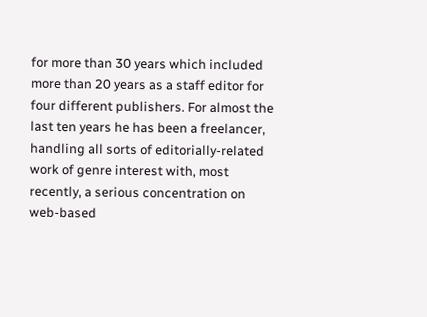for more than 30 years which included more than 20 years as a staff editor for four different publishers. For almost the last ten years he has been a freelancer, handling all sorts of editorially-related work of genre interest with, most recently, a serious concentration on web-based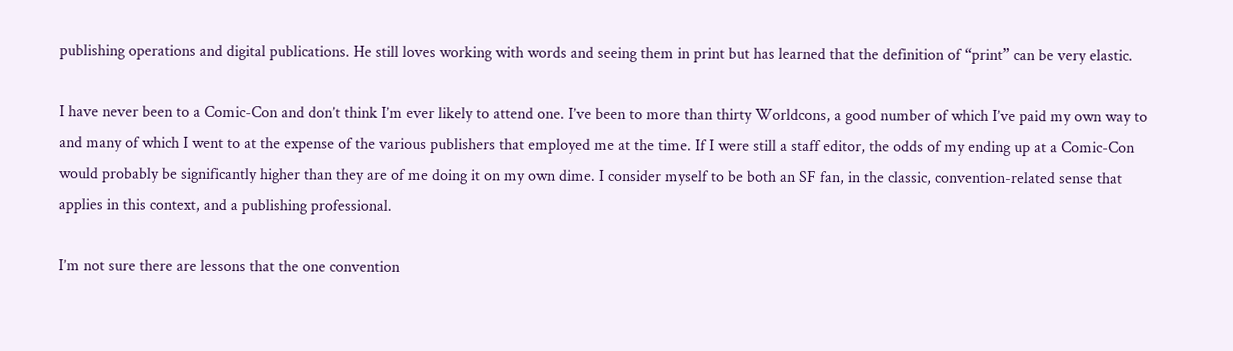publishing operations and digital publications. He still loves working with words and seeing them in print but has learned that the definition of “print” can be very elastic.

I have never been to a Comic-Con and don’t think I’m ever likely to attend one. I’ve been to more than thirty Worldcons, a good number of which I’ve paid my own way to and many of which I went to at the expense of the various publishers that employed me at the time. If I were still a staff editor, the odds of my ending up at a Comic-Con would probably be significantly higher than they are of me doing it on my own dime. I consider myself to be both an SF fan, in the classic, convention-related sense that applies in this context, and a publishing professional.

I’m not sure there are lessons that the one convention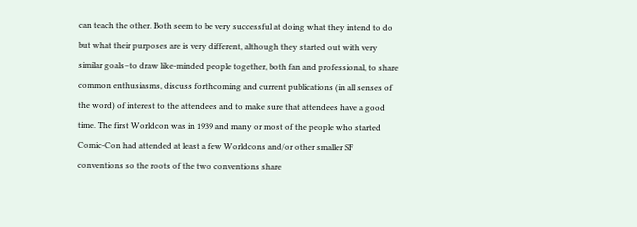can teach the other. Both seem to be very successful at doing what they intend to do but what their purposes are is very different, although they started out with very similar goals–to draw like-minded people together, both fan and professional, to share common enthusiasms, discuss forthcoming and current publications (in all senses of the word) of interest to the attendees and to make sure that attendees have a good time. The first Worldcon was in 1939 and many or most of the people who started Comic-Con had attended at least a few Worldcons and/or other smaller SF conventions so the roots of the two conventions share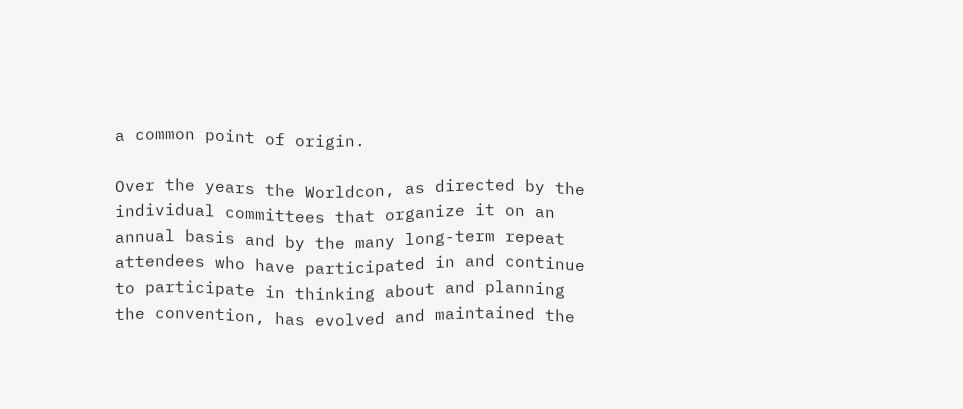a common point of origin.

Over the years the Worldcon, as directed by the individual committees that organize it on an annual basis and by the many long-term repeat attendees who have participated in and continue to participate in thinking about and planning the convention, has evolved and maintained the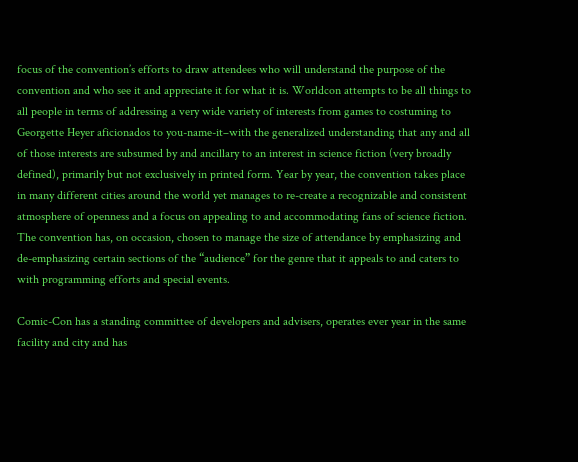focus of the convention’s efforts to draw attendees who will understand the purpose of the convention and who see it and appreciate it for what it is. Worldcon attempts to be all things to all people in terms of addressing a very wide variety of interests from games to costuming to Georgette Heyer aficionados to you-name-it–with the generalized understanding that any and all of those interests are subsumed by and ancillary to an interest in science fiction (very broadly defined), primarily but not exclusively in printed form. Year by year, the convention takes place in many different cities around the world yet manages to re-create a recognizable and consistent atmosphere of openness and a focus on appealing to and accommodating fans of science fiction. The convention has, on occasion, chosen to manage the size of attendance by emphasizing and de-emphasizing certain sections of the “audience” for the genre that it appeals to and caters to with programming efforts and special events.

Comic-Con has a standing committee of developers and advisers, operates ever year in the same facility and city and has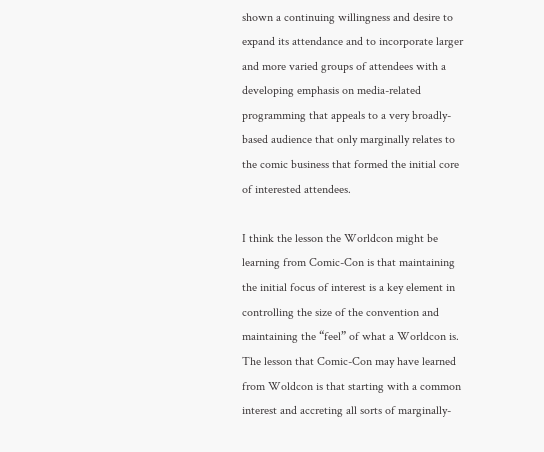shown a continuing willingness and desire to expand its attendance and to incorporate larger and more varied groups of attendees with a developing emphasis on media-related programming that appeals to a very broadly-based audience that only marginally relates to the comic business that formed the initial core of interested attendees.

I think the lesson the Worldcon might be learning from Comic-Con is that maintaining the initial focus of interest is a key element in controlling the size of the convention and maintaining the “feel” of what a Worldcon is. The lesson that Comic-Con may have learned from Woldcon is that starting with a common interest and accreting all sorts of marginally-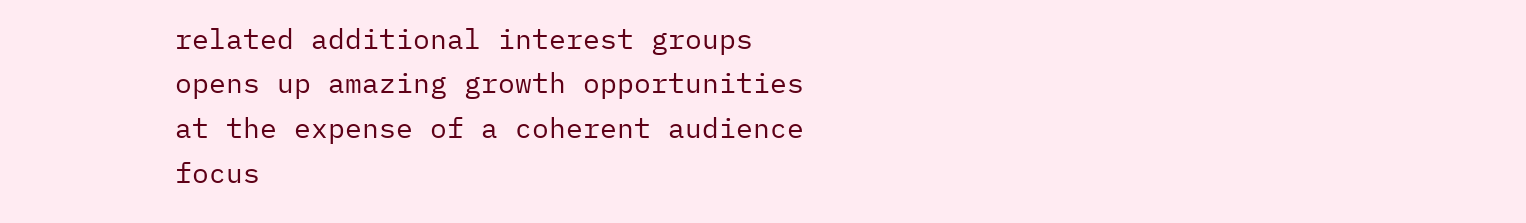related additional interest groups opens up amazing growth opportunities at the expense of a coherent audience focus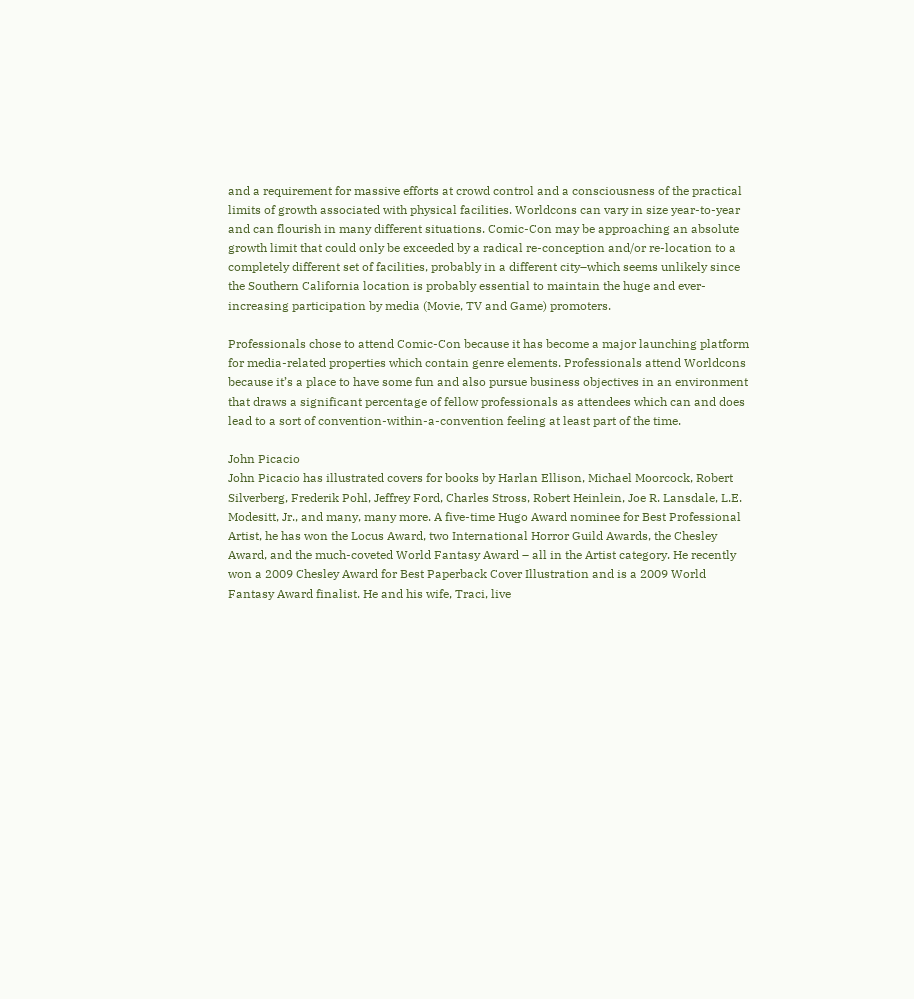and a requirement for massive efforts at crowd control and a consciousness of the practical limits of growth associated with physical facilities. Worldcons can vary in size year-to-year and can flourish in many different situations. Comic-Con may be approaching an absolute growth limit that could only be exceeded by a radical re-conception and/or re-location to a completely different set of facilities, probably in a different city–which seems unlikely since the Southern California location is probably essential to maintain the huge and ever-increasing participation by media (Movie, TV and Game) promoters.

Professionals chose to attend Comic-Con because it has become a major launching platform for media-related properties which contain genre elements. Professionals attend Worldcons because it’s a place to have some fun and also pursue business objectives in an environment that draws a significant percentage of fellow professionals as attendees which can and does lead to a sort of convention-within-a-convention feeling at least part of the time.

John Picacio
John Picacio has illustrated covers for books by Harlan Ellison, Michael Moorcock, Robert Silverberg, Frederik Pohl, Jeffrey Ford, Charles Stross, Robert Heinlein, Joe R. Lansdale, L.E. Modesitt, Jr., and many, many more. A five-time Hugo Award nominee for Best Professional Artist, he has won the Locus Award, two International Horror Guild Awards, the Chesley Award, and the much-coveted World Fantasy Award – all in the Artist category. He recently won a 2009 Chesley Award for Best Paperback Cover Illustration and is a 2009 World Fantasy Award finalist. He and his wife, Traci, live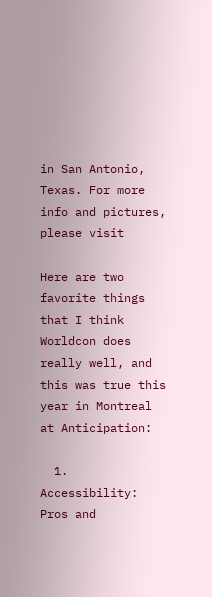in San Antonio, Texas. For more info and pictures, please visit

Here are two favorite things that I think Worldcon does really well, and this was true this year in Montreal at Anticipation:

  1. Accessibility: Pros and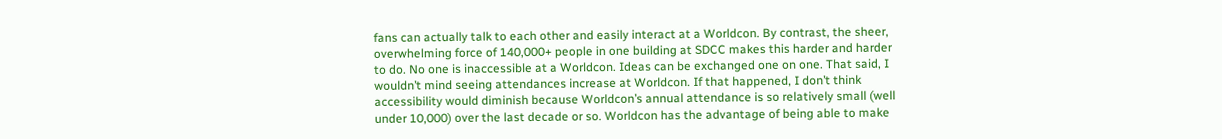fans can actually talk to each other and easily interact at a Worldcon. By contrast, the sheer, overwhelming force of 140,000+ people in one building at SDCC makes this harder and harder to do. No one is inaccessible at a Worldcon. Ideas can be exchanged one on one. That said, I wouldn’t mind seeing attendances increase at Worldcon. If that happened, I don’t think accessibility would diminish because Worldcon’s annual attendance is so relatively small (well under 10,000) over the last decade or so. Worldcon has the advantage of being able to make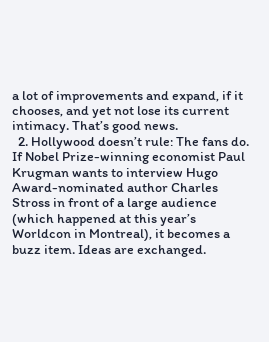a lot of improvements and expand, if it chooses, and yet not lose its current intimacy. That’s good news.
  2. Hollywood doesn’t rule: The fans do. If Nobel Prize-winning economist Paul Krugman wants to interview Hugo Award-nominated author Charles Stross in front of a large audience (which happened at this year’s Worldcon in Montreal), it becomes a buzz item. Ideas are exchanged.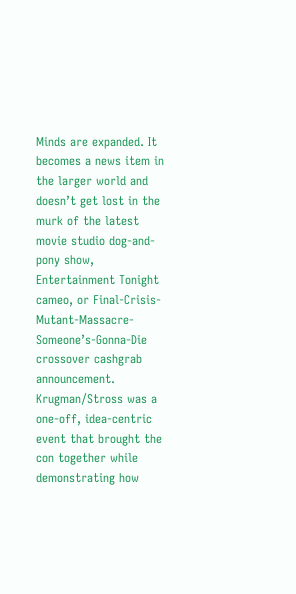Minds are expanded. It becomes a news item in the larger world and doesn’t get lost in the murk of the latest movie studio dog-and-pony show, Entertainment Tonight cameo, or Final-Crisis-Mutant-Massacre-Someone’s-Gonna-Die crossover cashgrab announcement. Krugman/Stross was a one-off, idea-centric event that brought the con together while demonstrating how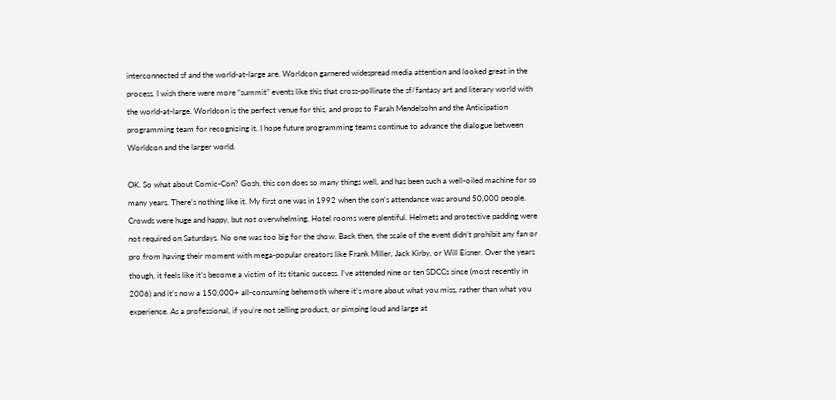interconnected sf and the world-at-large are. Worldcon garnered widespread media attention and looked great in the process. I wish there were more “summit” events like this that cross-pollinate the sf/fantasy art and literary world with the world-at-large. Worldcon is the perfect venue for this, and props to Farah Mendelsohn and the Anticipation programming team for recognizing it. I hope future programming teams continue to advance the dialogue between Worldcon and the larger world.

OK. So what about Comic-Con? Gosh, this con does so many things well, and has been such a well-oiled machine for so many years. There’s nothing like it. My first one was in 1992 when the con’s attendance was around 50,000 people. Crowds were huge and happy, but not overwhelming. Hotel rooms were plentiful. Helmets and protective padding were not required on Saturdays. No one was too big for the show. Back then, the scale of the event didn’t prohibit any fan or pro from having their moment with mega-popular creators like Frank Miller, Jack Kirby, or Will Eisner. Over the years though, it feels like it’s become a victim of its titanic success. I’ve attended nine or ten SDCCs since (most recently in 2006) and it’s now a 150,000+ all-consuming behemoth where it’s more about what you miss, rather than what you experience. As a professional, if you’re not selling product, or pimping loud and large at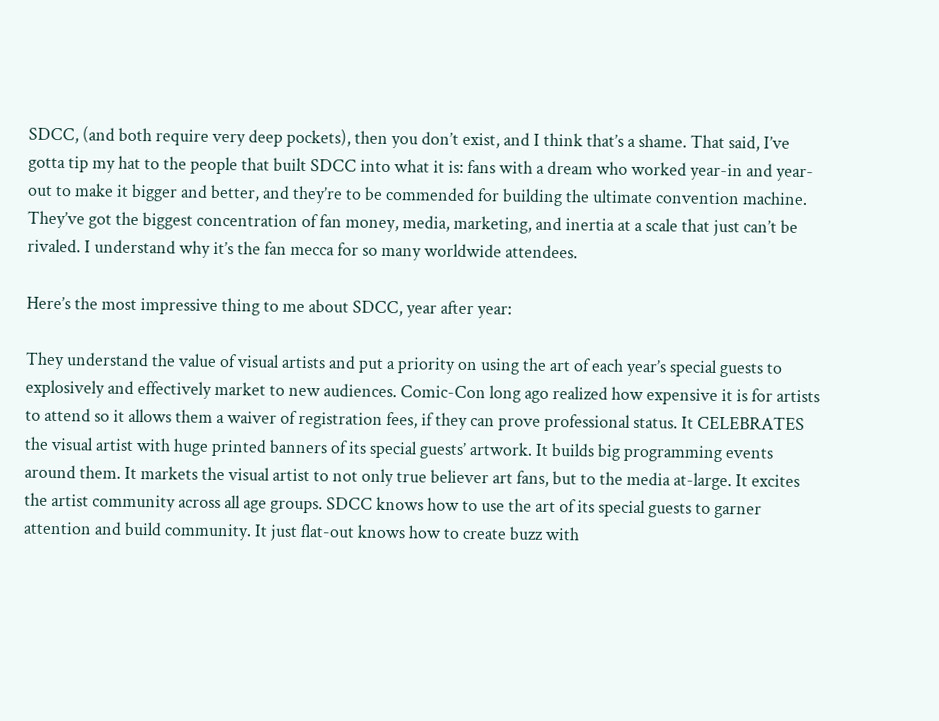SDCC, (and both require very deep pockets), then you don’t exist, and I think that’s a shame. That said, I’ve gotta tip my hat to the people that built SDCC into what it is: fans with a dream who worked year-in and year-out to make it bigger and better, and they’re to be commended for building the ultimate convention machine. They’ve got the biggest concentration of fan money, media, marketing, and inertia at a scale that just can’t be rivaled. I understand why it’s the fan mecca for so many worldwide attendees.

Here’s the most impressive thing to me about SDCC, year after year:

They understand the value of visual artists and put a priority on using the art of each year’s special guests to explosively and effectively market to new audiences. Comic-Con long ago realized how expensive it is for artists to attend so it allows them a waiver of registration fees, if they can prove professional status. It CELEBRATES the visual artist with huge printed banners of its special guests’ artwork. It builds big programming events around them. It markets the visual artist to not only true believer art fans, but to the media at-large. It excites the artist community across all age groups. SDCC knows how to use the art of its special guests to garner attention and build community. It just flat-out knows how to create buzz with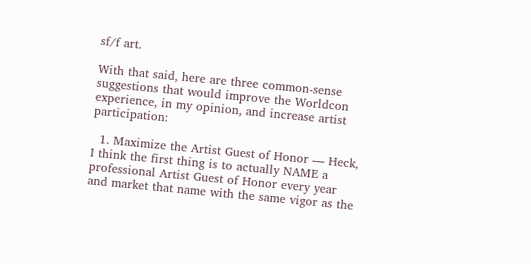sf/f art.

With that said, here are three common-sense suggestions that would improve the Worldcon experience, in my opinion, and increase artist participation:

  1. Maximize the Artist Guest of Honor — Heck, I think the first thing is to actually NAME a professional Artist Guest of Honor every year and market that name with the same vigor as the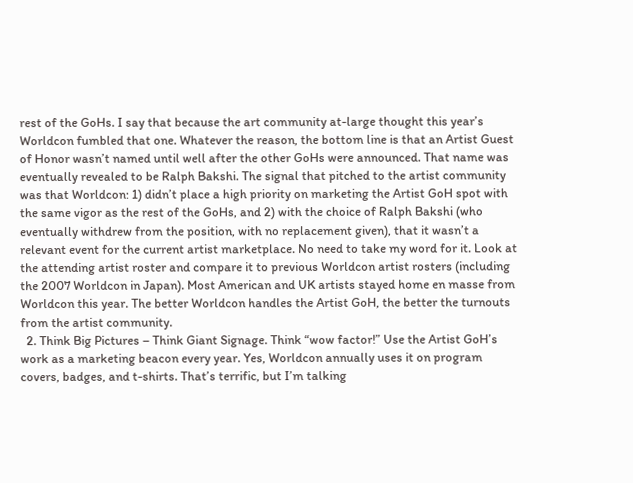rest of the GoHs. I say that because the art community at-large thought this year’s Worldcon fumbled that one. Whatever the reason, the bottom line is that an Artist Guest of Honor wasn’t named until well after the other GoHs were announced. That name was eventually revealed to be Ralph Bakshi. The signal that pitched to the artist community was that Worldcon: 1) didn’t place a high priority on marketing the Artist GoH spot with the same vigor as the rest of the GoHs, and 2) with the choice of Ralph Bakshi (who eventually withdrew from the position, with no replacement given), that it wasn’t a relevant event for the current artist marketplace. No need to take my word for it. Look at the attending artist roster and compare it to previous Worldcon artist rosters (including the 2007 Worldcon in Japan). Most American and UK artists stayed home en masse from Worldcon this year. The better Worldcon handles the Artist GoH, the better the turnouts from the artist community.
  2. Think Big Pictures – Think Giant Signage. Think “wow factor!” Use the Artist GoH’s work as a marketing beacon every year. Yes, Worldcon annually uses it on program covers, badges, and t-shirts. That’s terrific, but I’m talking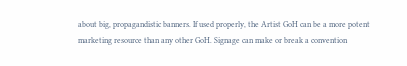about big, propagandistic banners. If used properly, the Artist GoH can be a more potent marketing resource than any other GoH. Signage can make or break a convention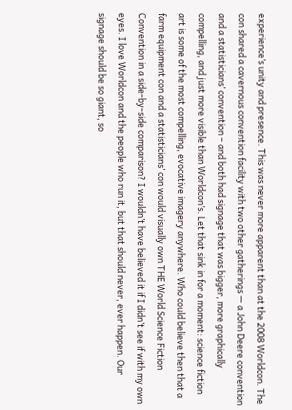experience’s unity and presence. This was never more apparent than at the 2008 Worldcon. The con shared a cavernous convention facility with two other gatherings — a John Deere convention and a statisticians’ convention – and both had signage that was bigger, more graphically compelling, and just more visible than Worldcon’s. Let that sink in for a moment: science fiction art is some of the most compelling, evocative imagery anywhere. Who could believe then that a farm equipment con and a statisticians’ con would visually own THE World Science Fiction Convention in a side-by-side comparison? I wouldn’t have believed it if I didn’t see if with my own eyes. I love Worldcon and the people who run it, but that should never, ever happen. Our signage should be so giant, so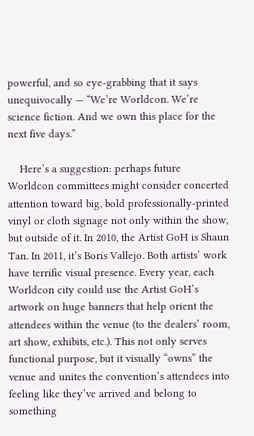powerful, and so eye-grabbing that it says unequivocally — “We’re Worldcon. We’re science fiction. And we own this place for the next five days.”

    Here’s a suggestion: perhaps future Worldcon committees might consider concerted attention toward big, bold professionally-printed vinyl or cloth signage not only within the show, but outside of it. In 2010, the Artist GoH is Shaun Tan. In 2011, it’s Boris Vallejo. Both artists’ work have terrific visual presence. Every year, each Worldcon city could use the Artist GoH’s artwork on huge banners that help orient the attendees within the venue (to the dealers’ room, art show, exhibits, etc.). This not only serves functional purpose, but it visually “owns” the venue and unites the convention’s attendees into feeling like they’ve arrived and belong to something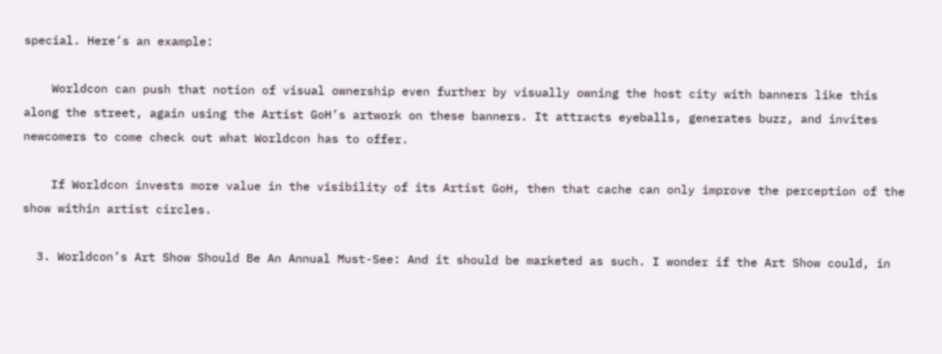special. Here’s an example:

    Worldcon can push that notion of visual ownership even further by visually owning the host city with banners like this along the street, again using the Artist GoH’s artwork on these banners. It attracts eyeballs, generates buzz, and invites newcomers to come check out what Worldcon has to offer.

    If Worldcon invests more value in the visibility of its Artist GoH, then that cache can only improve the perception of the show within artist circles.

  3. Worldcon’s Art Show Should Be An Annual Must-See: And it should be marketed as such. I wonder if the Art Show could, in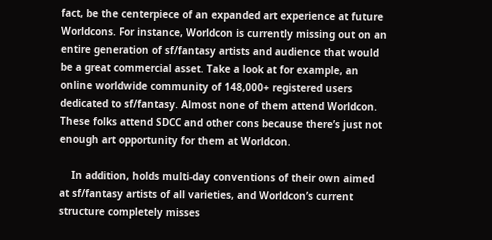fact, be the centerpiece of an expanded art experience at future Worldcons. For instance, Worldcon is currently missing out on an entire generation of sf/fantasy artists and audience that would be a great commercial asset. Take a look at for example, an online worldwide community of 148,000+ registered users dedicated to sf/fantasy. Almost none of them attend Worldcon. These folks attend SDCC and other cons because there’s just not enough art opportunity for them at Worldcon.

    In addition, holds multi-day conventions of their own aimed at sf/fantasy artists of all varieties, and Worldcon’s current structure completely misses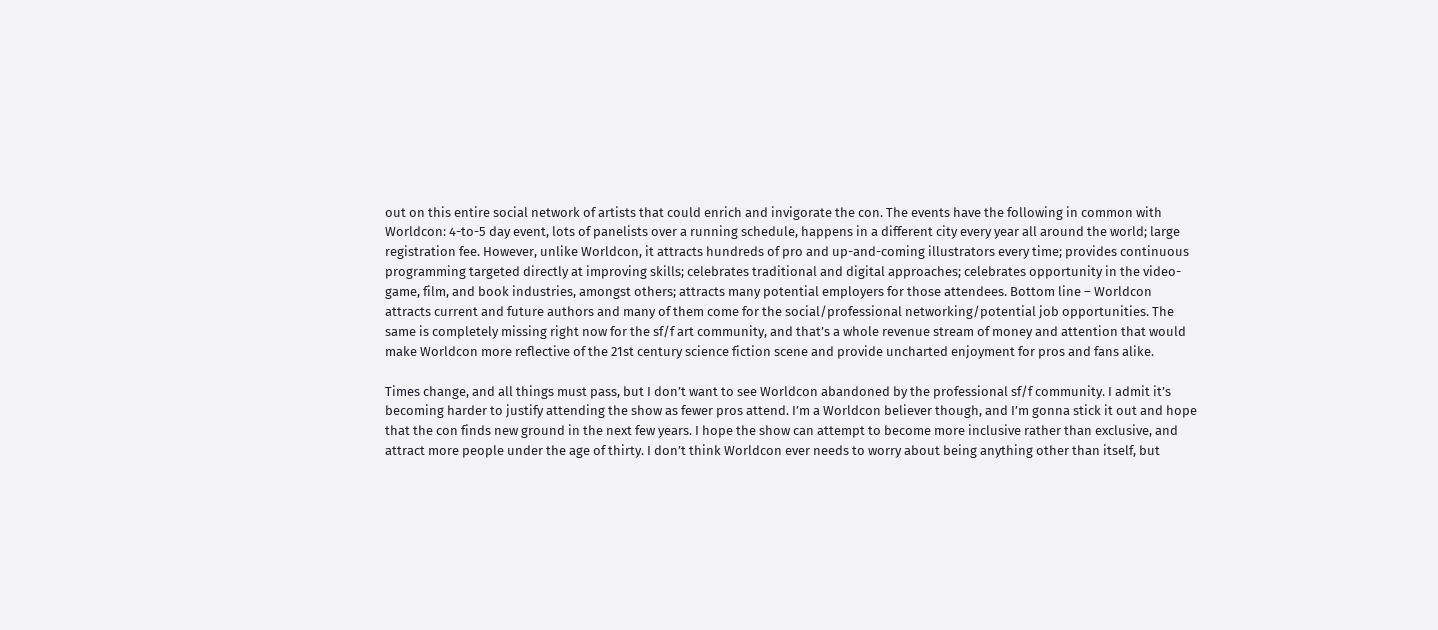out on this entire social network of artists that could enrich and invigorate the con. The events have the following in common with Worldcon: 4-to-5 day event, lots of panelists over a running schedule, happens in a different city every year all around the world; large registration fee. However, unlike Worldcon, it attracts hundreds of pro and up-and-coming illustrators every time; provides continuous programming targeted directly at improving skills; celebrates traditional and digital approaches; celebrates opportunity in the video-game, film, and book industries, amongst others; attracts many potential employers for those attendees. Bottom line – Worldcon attracts current and future authors and many of them come for the social/professional networking/potential job opportunities. The same is completely missing right now for the sf/f art community, and that’s a whole revenue stream of money and attention that would make Worldcon more reflective of the 21st century science fiction scene and provide uncharted enjoyment for pros and fans alike.

Times change, and all things must pass, but I don’t want to see Worldcon abandoned by the professional sf/f community. I admit it’s becoming harder to justify attending the show as fewer pros attend. I’m a Worldcon believer though, and I’m gonna stick it out and hope that the con finds new ground in the next few years. I hope the show can attempt to become more inclusive rather than exclusive, and attract more people under the age of thirty. I don’t think Worldcon ever needs to worry about being anything other than itself, but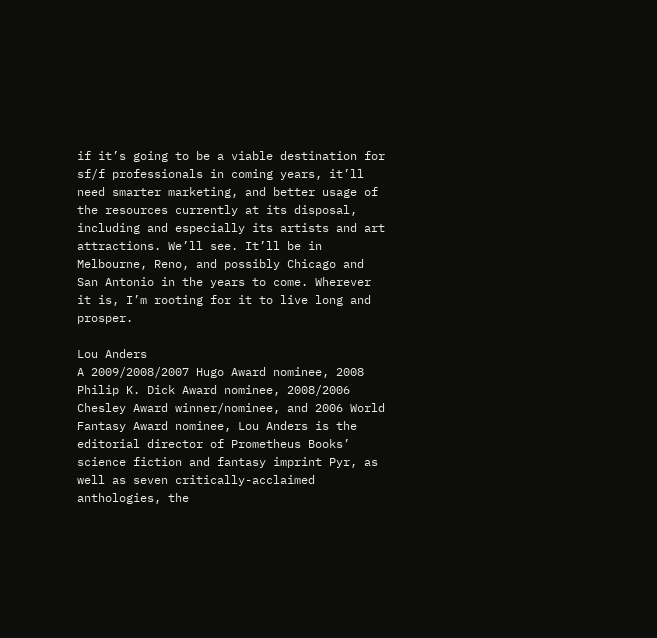if it’s going to be a viable destination for sf/f professionals in coming years, it’ll need smarter marketing, and better usage of the resources currently at its disposal, including and especially its artists and art attractions. We’ll see. It’ll be in Melbourne, Reno, and possibly Chicago and San Antonio in the years to come. Wherever it is, I’m rooting for it to live long and prosper.

Lou Anders
A 2009/2008/2007 Hugo Award nominee, 2008 Philip K. Dick Award nominee, 2008/2006 Chesley Award winner/nominee, and 2006 World Fantasy Award nominee, Lou Anders is the editorial director of Prometheus Books’ science fiction and fantasy imprint Pyr, as well as seven critically-acclaimed anthologies, the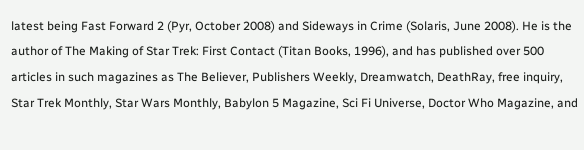latest being Fast Forward 2 (Pyr, October 2008) and Sideways in Crime (Solaris, June 2008). He is the author of The Making of Star Trek: First Contact (Titan Books, 1996), and has published over 500 articles in such magazines as The Believer, Publishers Weekly, Dreamwatch, DeathRay, free inquiry, Star Trek Monthly, Star Wars Monthly, Babylon 5 Magazine, Sci Fi Universe, Doctor Who Magazine, and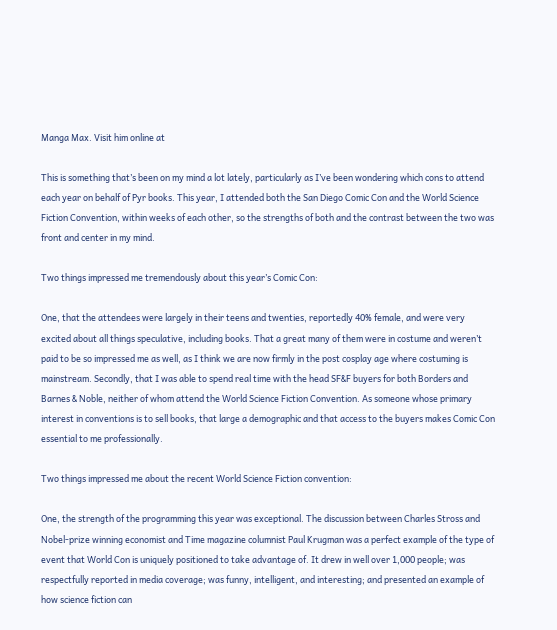Manga Max. Visit him online at

This is something that’s been on my mind a lot lately, particularly as I’ve been wondering which cons to attend each year on behalf of Pyr books. This year, I attended both the San Diego Comic Con and the World Science Fiction Convention, within weeks of each other, so the strengths of both and the contrast between the two was front and center in my mind.

Two things impressed me tremendously about this year’s Comic Con:

One, that the attendees were largely in their teens and twenties, reportedly 40% female, and were very excited about all things speculative, including books. That a great many of them were in costume and weren’t paid to be so impressed me as well, as I think we are now firmly in the post cosplay age where costuming is mainstream. Secondly, that I was able to spend real time with the head SF&F buyers for both Borders and Barnes & Noble, neither of whom attend the World Science Fiction Convention. As someone whose primary interest in conventions is to sell books, that large a demographic and that access to the buyers makes Comic Con essential to me professionally.

Two things impressed me about the recent World Science Fiction convention:

One, the strength of the programming this year was exceptional. The discussion between Charles Stross and Nobel-prize winning economist and Time magazine columnist Paul Krugman was a perfect example of the type of event that World Con is uniquely positioned to take advantage of. It drew in well over 1,000 people; was respectfully reported in media coverage; was funny, intelligent, and interesting; and presented an example of how science fiction can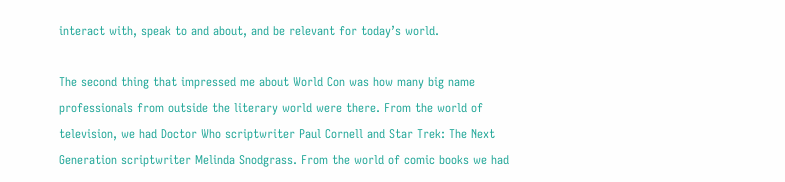interact with, speak to and about, and be relevant for today’s world.

The second thing that impressed me about World Con was how many big name professionals from outside the literary world were there. From the world of television, we had Doctor Who scriptwriter Paul Cornell and Star Trek: The Next Generation scriptwriter Melinda Snodgrass. From the world of comic books we had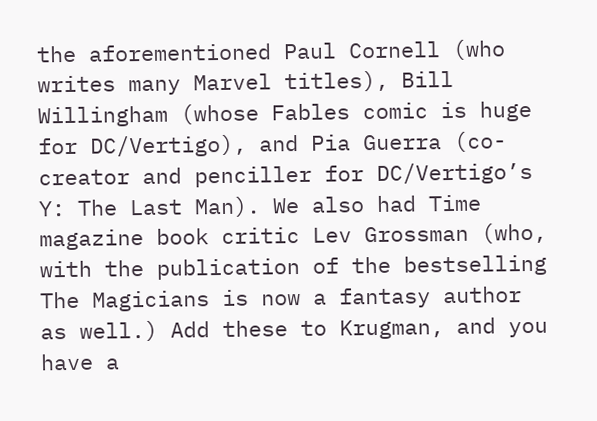the aforementioned Paul Cornell (who writes many Marvel titles), Bill Willingham (whose Fables comic is huge for DC/Vertigo), and Pia Guerra (co-creator and penciller for DC/Vertigo’s Y: The Last Man). We also had Time magazine book critic Lev Grossman (who, with the publication of the bestselling The Magicians is now a fantasy author as well.) Add these to Krugman, and you have a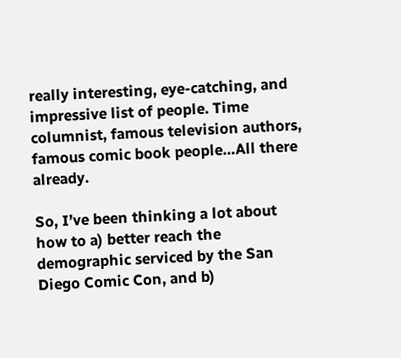really interesting, eye-catching, and impressive list of people. Time columnist, famous television authors, famous comic book people…All there already.

So, I’ve been thinking a lot about how to a) better reach the demographic serviced by the San Diego Comic Con, and b)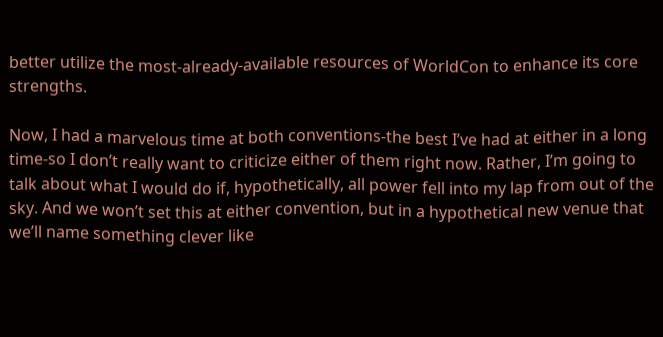better utilize the most-already-available resources of WorldCon to enhance its core strengths.

Now, I had a marvelous time at both conventions-the best I’ve had at either in a long time-so I don’t really want to criticize either of them right now. Rather, I’m going to talk about what I would do if, hypothetically, all power fell into my lap from out of the sky. And we won’t set this at either convention, but in a hypothetical new venue that we’ll name something clever like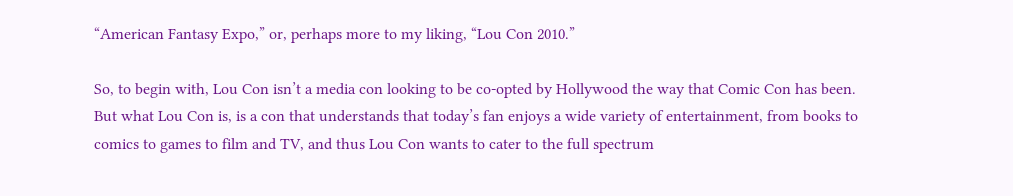“American Fantasy Expo,” or, perhaps more to my liking, “Lou Con 2010.”

So, to begin with, Lou Con isn’t a media con looking to be co-opted by Hollywood the way that Comic Con has been. But what Lou Con is, is a con that understands that today’s fan enjoys a wide variety of entertainment, from books to comics to games to film and TV, and thus Lou Con wants to cater to the full spectrum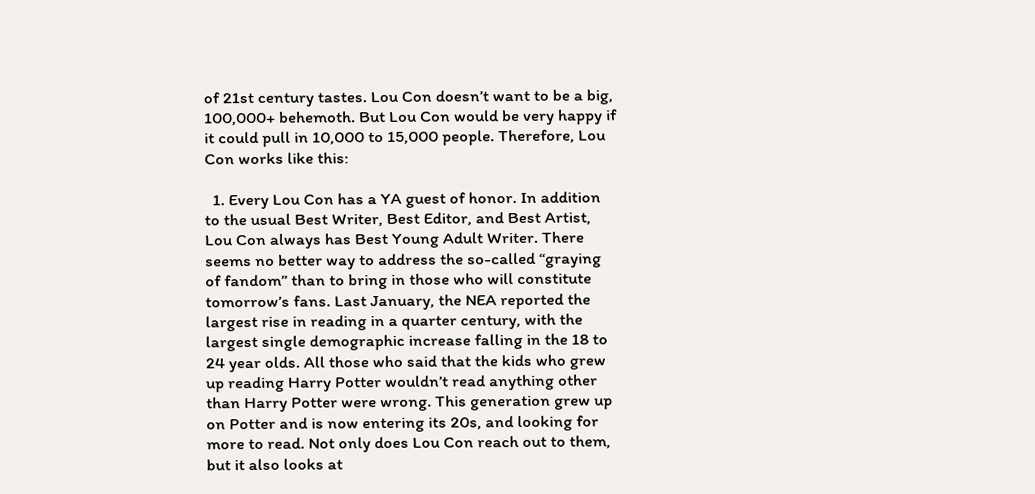of 21st century tastes. Lou Con doesn’t want to be a big, 100,000+ behemoth. But Lou Con would be very happy if it could pull in 10,000 to 15,000 people. Therefore, Lou Con works like this:

  1. Every Lou Con has a YA guest of honor. In addition to the usual Best Writer, Best Editor, and Best Artist, Lou Con always has Best Young Adult Writer. There seems no better way to address the so-called “graying of fandom” than to bring in those who will constitute tomorrow’s fans. Last January, the NEA reported the largest rise in reading in a quarter century, with the largest single demographic increase falling in the 18 to 24 year olds. All those who said that the kids who grew up reading Harry Potter wouldn’t read anything other than Harry Potter were wrong. This generation grew up on Potter and is now entering its 20s, and looking for more to read. Not only does Lou Con reach out to them, but it also looks at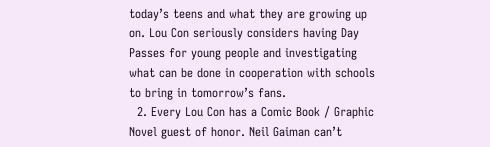today’s teens and what they are growing up on. Lou Con seriously considers having Day Passes for young people and investigating what can be done in cooperation with schools to bring in tomorrow’s fans.
  2. Every Lou Con has a Comic Book / Graphic Novel guest of honor. Neil Gaiman can’t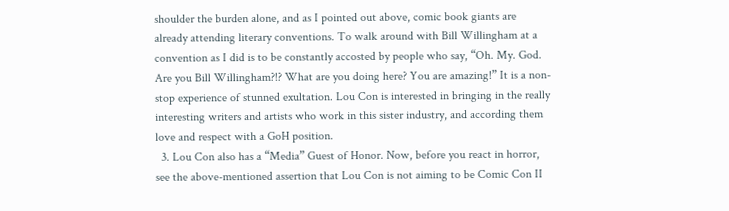shoulder the burden alone, and as I pointed out above, comic book giants are already attending literary conventions. To walk around with Bill Willingham at a convention as I did is to be constantly accosted by people who say, “Oh. My. God. Are you Bill Willingham?!? What are you doing here? You are amazing!” It is a non-stop experience of stunned exultation. Lou Con is interested in bringing in the really interesting writers and artists who work in this sister industry, and according them love and respect with a GoH position.
  3. Lou Con also has a “Media” Guest of Honor. Now, before you react in horror, see the above-mentioned assertion that Lou Con is not aiming to be Comic Con II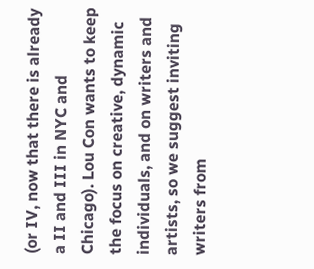(or IV, now that there is already a II and III in NYC and Chicago). Lou Con wants to keep the focus on creative, dynamic individuals, and on writers and artists, so we suggest inviting writers from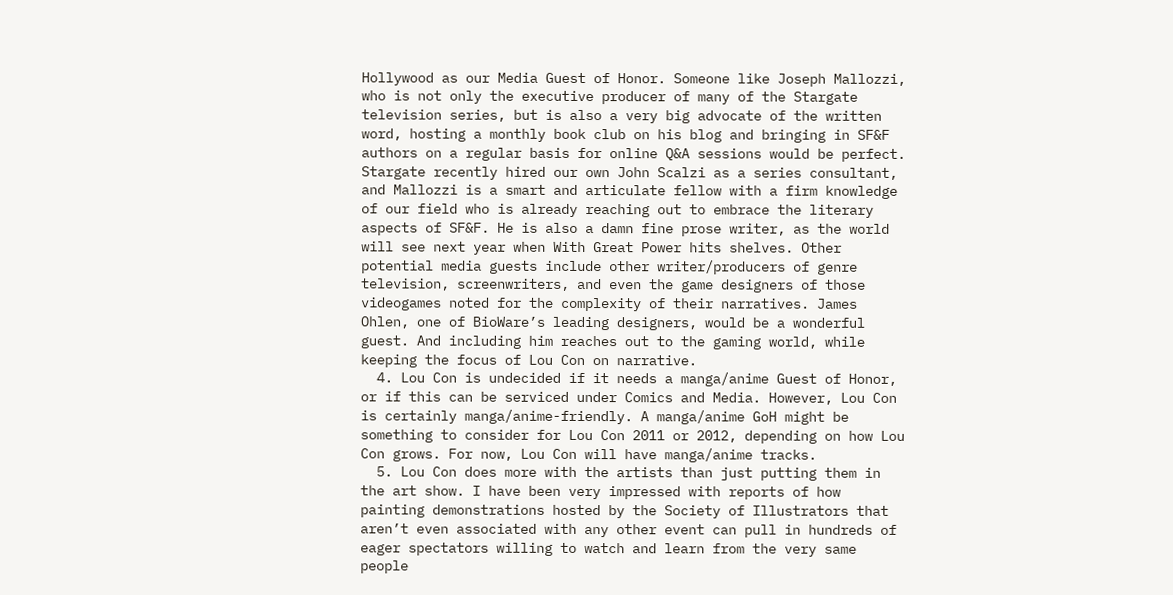Hollywood as our Media Guest of Honor. Someone like Joseph Mallozzi, who is not only the executive producer of many of the Stargate television series, but is also a very big advocate of the written word, hosting a monthly book club on his blog and bringing in SF&F authors on a regular basis for online Q&A sessions would be perfect. Stargate recently hired our own John Scalzi as a series consultant, and Mallozzi is a smart and articulate fellow with a firm knowledge of our field who is already reaching out to embrace the literary aspects of SF&F. He is also a damn fine prose writer, as the world will see next year when With Great Power hits shelves. Other potential media guests include other writer/producers of genre television, screenwriters, and even the game designers of those videogames noted for the complexity of their narratives. James Ohlen, one of BioWare’s leading designers, would be a wonderful guest. And including him reaches out to the gaming world, while keeping the focus of Lou Con on narrative.
  4. Lou Con is undecided if it needs a manga/anime Guest of Honor, or if this can be serviced under Comics and Media. However, Lou Con is certainly manga/anime-friendly. A manga/anime GoH might be something to consider for Lou Con 2011 or 2012, depending on how Lou Con grows. For now, Lou Con will have manga/anime tracks.
  5. Lou Con does more with the artists than just putting them in the art show. I have been very impressed with reports of how painting demonstrations hosted by the Society of Illustrators that aren’t even associated with any other event can pull in hundreds of eager spectators willing to watch and learn from the very same people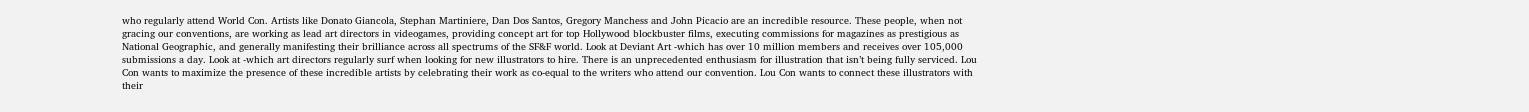who regularly attend World Con. Artists like Donato Giancola, Stephan Martiniere, Dan Dos Santos, Gregory Manchess and John Picacio are an incredible resource. These people, when not gracing our conventions, are working as lead art directors in videogames, providing concept art for top Hollywood blockbuster films, executing commissions for magazines as prestigious as National Geographic, and generally manifesting their brilliance across all spectrums of the SF&F world. Look at Deviant Art -which has over 10 million members and receives over 105,000 submissions a day. Look at -which art directors regularly surf when looking for new illustrators to hire. There is an unprecedented enthusiasm for illustration that isn’t being fully serviced. Lou Con wants to maximize the presence of these incredible artists by celebrating their work as co-equal to the writers who attend our convention. Lou Con wants to connect these illustrators with their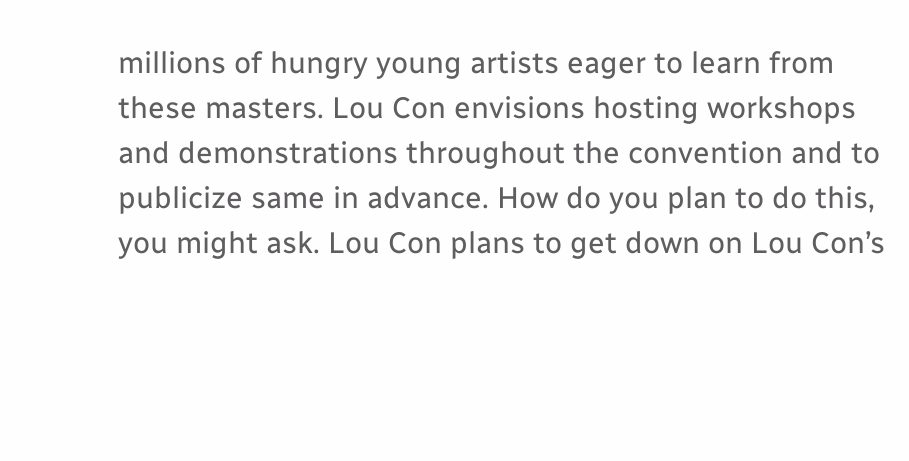millions of hungry young artists eager to learn from these masters. Lou Con envisions hosting workshops and demonstrations throughout the convention and to publicize same in advance. How do you plan to do this, you might ask. Lou Con plans to get down on Lou Con’s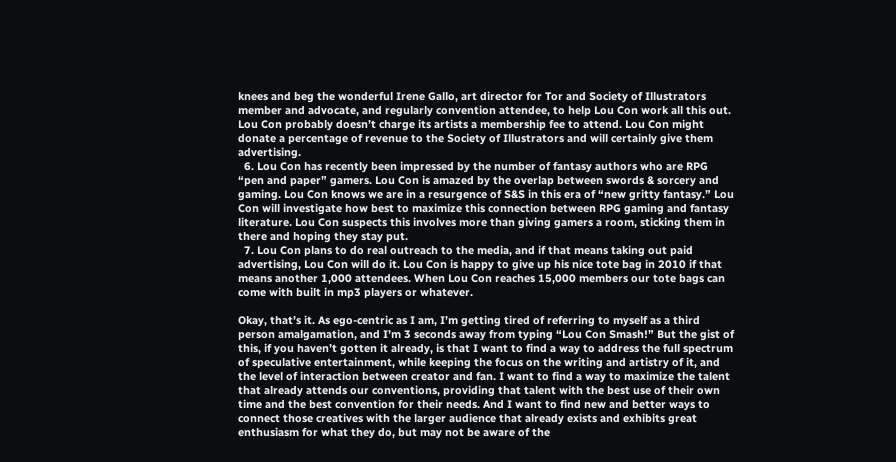knees and beg the wonderful Irene Gallo, art director for Tor and Society of Illustrators member and advocate, and regularly convention attendee, to help Lou Con work all this out. Lou Con probably doesn’t charge its artists a membership fee to attend. Lou Con might donate a percentage of revenue to the Society of Illustrators and will certainly give them advertising.
  6. Lou Con has recently been impressed by the number of fantasy authors who are RPG “pen and paper” gamers. Lou Con is amazed by the overlap between swords & sorcery and gaming. Lou Con knows we are in a resurgence of S&S in this era of “new gritty fantasy.” Lou Con will investigate how best to maximize this connection between RPG gaming and fantasy literature. Lou Con suspects this involves more than giving gamers a room, sticking them in there and hoping they stay put.
  7. Lou Con plans to do real outreach to the media, and if that means taking out paid advertising, Lou Con will do it. Lou Con is happy to give up his nice tote bag in 2010 if that means another 1,000 attendees. When Lou Con reaches 15,000 members our tote bags can come with built in mp3 players or whatever.

Okay, that’s it. As ego-centric as I am, I’m getting tired of referring to myself as a third person amalgamation, and I’m 3 seconds away from typing “Lou Con Smash!” But the gist of this, if you haven’t gotten it already, is that I want to find a way to address the full spectrum of speculative entertainment, while keeping the focus on the writing and artistry of it, and the level of interaction between creator and fan. I want to find a way to maximize the talent that already attends our conventions, providing that talent with the best use of their own time and the best convention for their needs. And I want to find new and better ways to connect those creatives with the larger audience that already exists and exhibits great enthusiasm for what they do, but may not be aware of the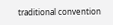traditional convention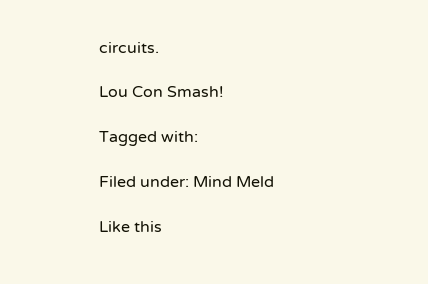circuits.

Lou Con Smash!

Tagged with:

Filed under: Mind Meld

Like this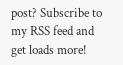post? Subscribe to my RSS feed and get loads more!